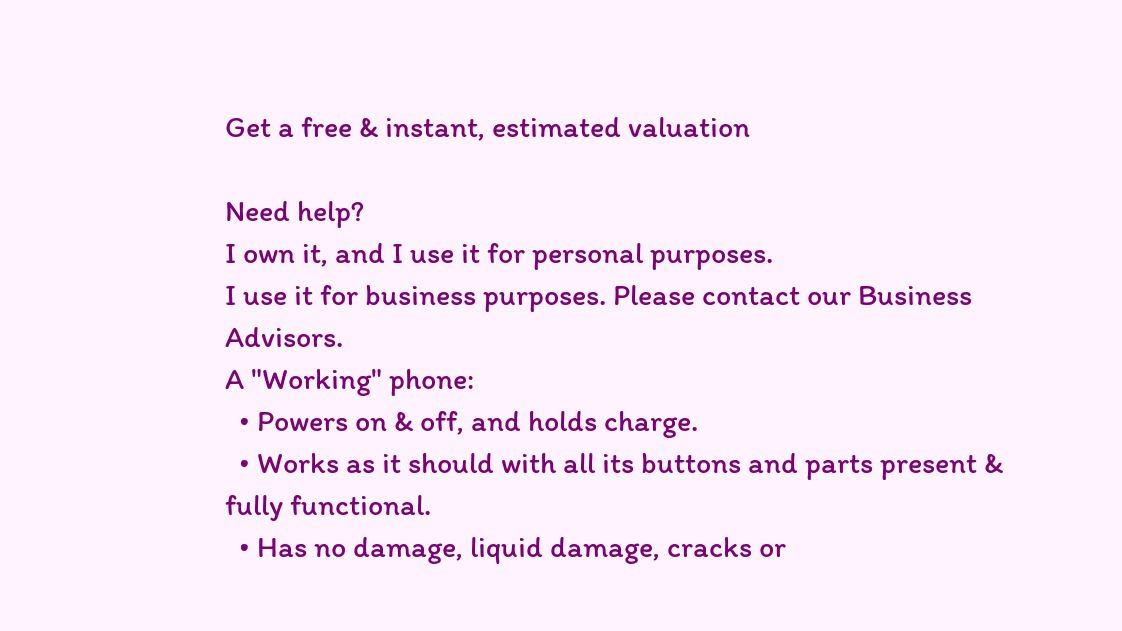Get a free & instant, estimated valuation

Need help?
I own it, and I use it for personal purposes.
I use it for business purposes. Please contact our Business Advisors.
A "Working" phone:
  • Powers on & off, and holds charge.
  • Works as it should with all its buttons and parts present & fully functional.
  • Has no damage, liquid damage, cracks or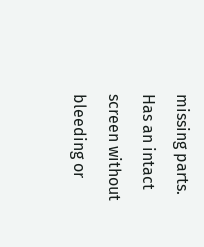missing parts. Has an intact screen without bleeding or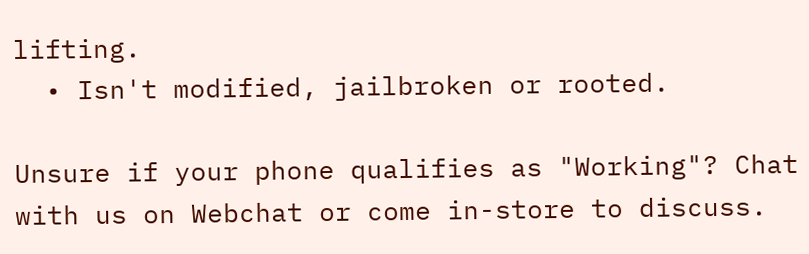lifting.
  • Isn't modified, jailbroken or rooted.

Unsure if your phone qualifies as "Working"? Chat with us on Webchat or come in-store to discuss.